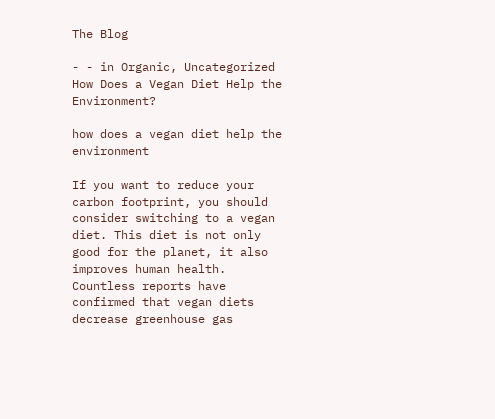The Blog

- - in Organic, Uncategorized
How Does a Vegan Diet Help the Environment?

how does a vegan diet help the environment

If you want to reduce your carbon footprint, you should consider switching to a vegan diet. This diet is not only good for the planet, it also improves human health. Countless reports have confirmed that vegan diets decrease greenhouse gas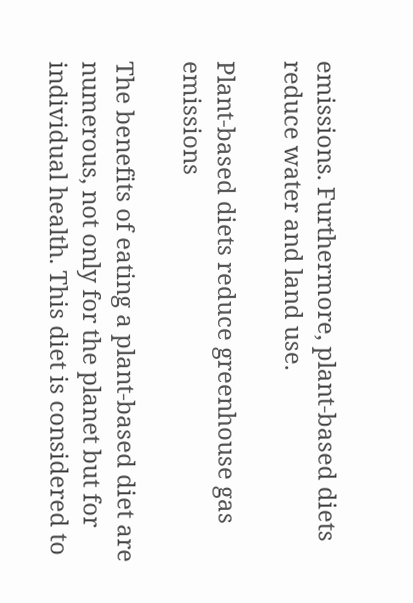emissions. Furthermore, plant-based diets reduce water and land use.

Plant-based diets reduce greenhouse gas emissions

The benefits of eating a plant-based diet are numerous, not only for the planet but for individual health. This diet is considered to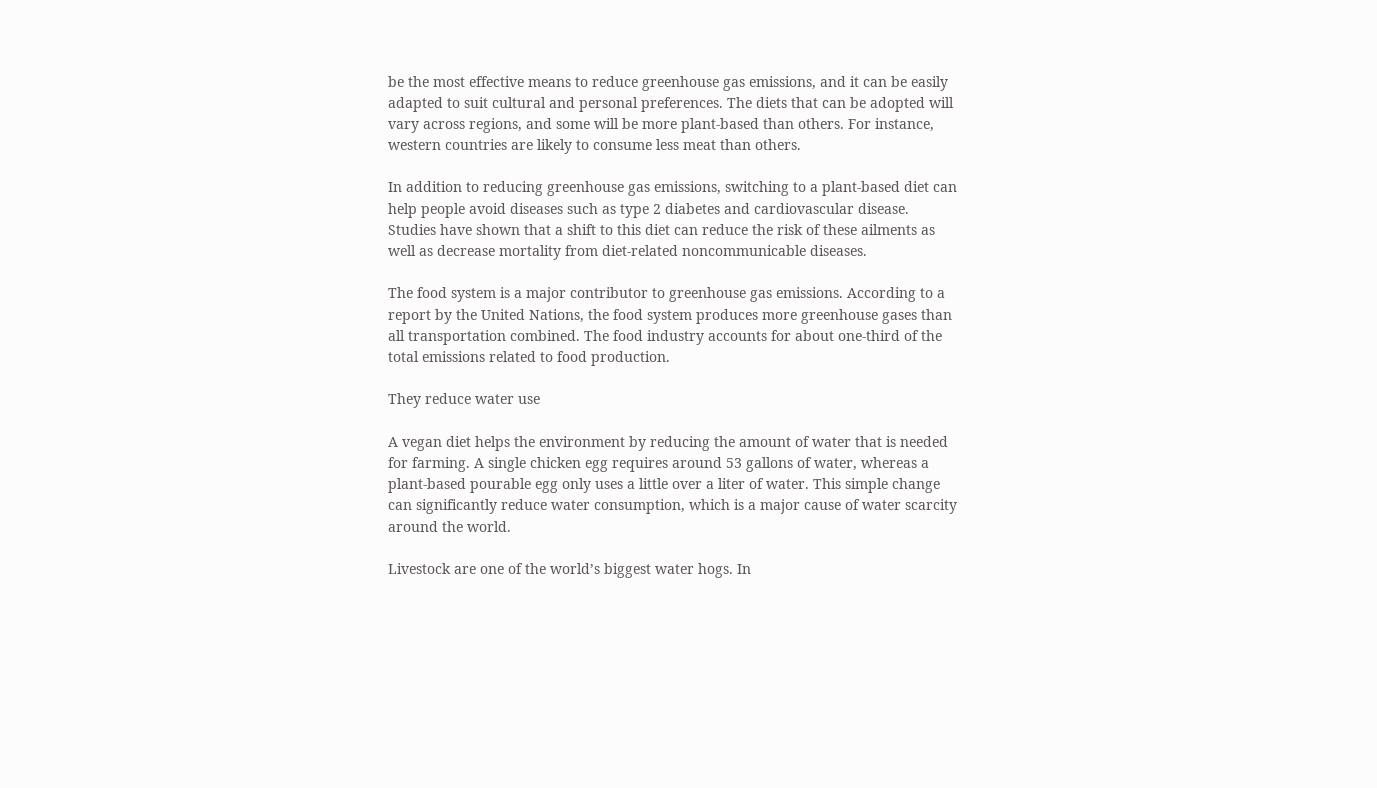be the most effective means to reduce greenhouse gas emissions, and it can be easily adapted to suit cultural and personal preferences. The diets that can be adopted will vary across regions, and some will be more plant-based than others. For instance, western countries are likely to consume less meat than others.

In addition to reducing greenhouse gas emissions, switching to a plant-based diet can help people avoid diseases such as type 2 diabetes and cardiovascular disease. Studies have shown that a shift to this diet can reduce the risk of these ailments as well as decrease mortality from diet-related noncommunicable diseases.

The food system is a major contributor to greenhouse gas emissions. According to a report by the United Nations, the food system produces more greenhouse gases than all transportation combined. The food industry accounts for about one-third of the total emissions related to food production.

They reduce water use

A vegan diet helps the environment by reducing the amount of water that is needed for farming. A single chicken egg requires around 53 gallons of water, whereas a plant-based pourable egg only uses a little over a liter of water. This simple change can significantly reduce water consumption, which is a major cause of water scarcity around the world.

Livestock are one of the world’s biggest water hogs. In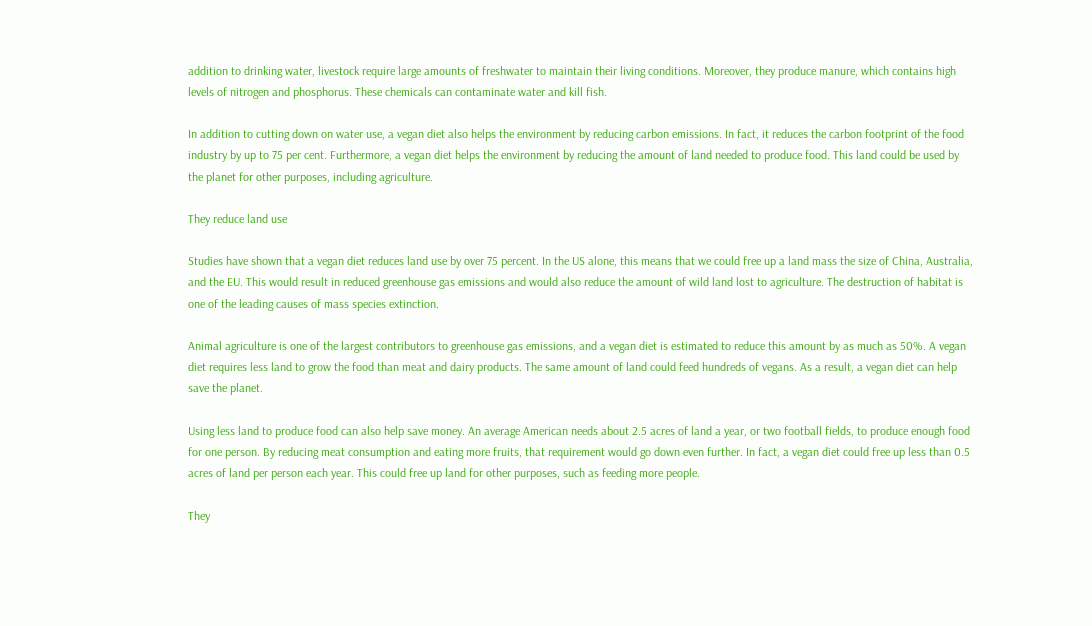addition to drinking water, livestock require large amounts of freshwater to maintain their living conditions. Moreover, they produce manure, which contains high levels of nitrogen and phosphorus. These chemicals can contaminate water and kill fish.

In addition to cutting down on water use, a vegan diet also helps the environment by reducing carbon emissions. In fact, it reduces the carbon footprint of the food industry by up to 75 per cent. Furthermore, a vegan diet helps the environment by reducing the amount of land needed to produce food. This land could be used by the planet for other purposes, including agriculture.

They reduce land use

Studies have shown that a vegan diet reduces land use by over 75 percent. In the US alone, this means that we could free up a land mass the size of China, Australia, and the EU. This would result in reduced greenhouse gas emissions and would also reduce the amount of wild land lost to agriculture. The destruction of habitat is one of the leading causes of mass species extinction.

Animal agriculture is one of the largest contributors to greenhouse gas emissions, and a vegan diet is estimated to reduce this amount by as much as 50%. A vegan diet requires less land to grow the food than meat and dairy products. The same amount of land could feed hundreds of vegans. As a result, a vegan diet can help save the planet.

Using less land to produce food can also help save money. An average American needs about 2.5 acres of land a year, or two football fields, to produce enough food for one person. By reducing meat consumption and eating more fruits, that requirement would go down even further. In fact, a vegan diet could free up less than 0.5 acres of land per person each year. This could free up land for other purposes, such as feeding more people.

They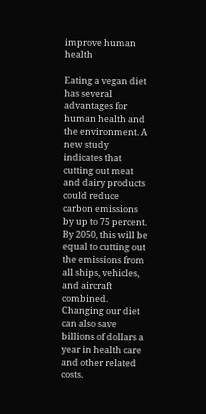improve human health

Eating a vegan diet has several advantages for human health and the environment. A new study indicates that cutting out meat and dairy products could reduce carbon emissions by up to 75 percent. By 2050, this will be equal to cutting out the emissions from all ships, vehicles, and aircraft combined. Changing our diet can also save billions of dollars a year in health care and other related costs.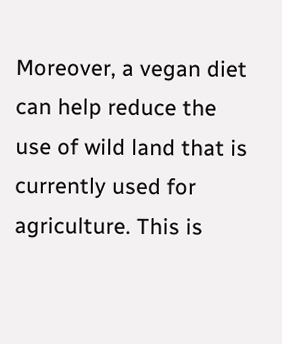Moreover, a vegan diet can help reduce the use of wild land that is currently used for agriculture. This is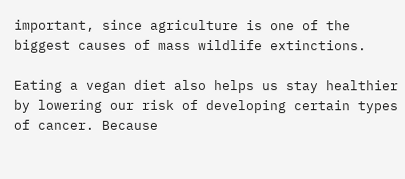important, since agriculture is one of the biggest causes of mass wildlife extinctions.

Eating a vegan diet also helps us stay healthier by lowering our risk of developing certain types of cancer. Because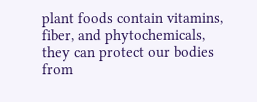plant foods contain vitamins, fiber, and phytochemicals, they can protect our bodies from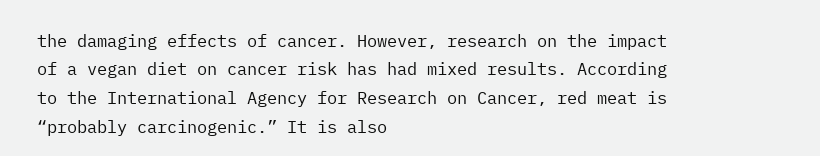the damaging effects of cancer. However, research on the impact of a vegan diet on cancer risk has had mixed results. According to the International Agency for Research on Cancer, red meat is “probably carcinogenic.” It is also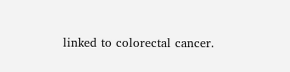linked to colorectal cancer.